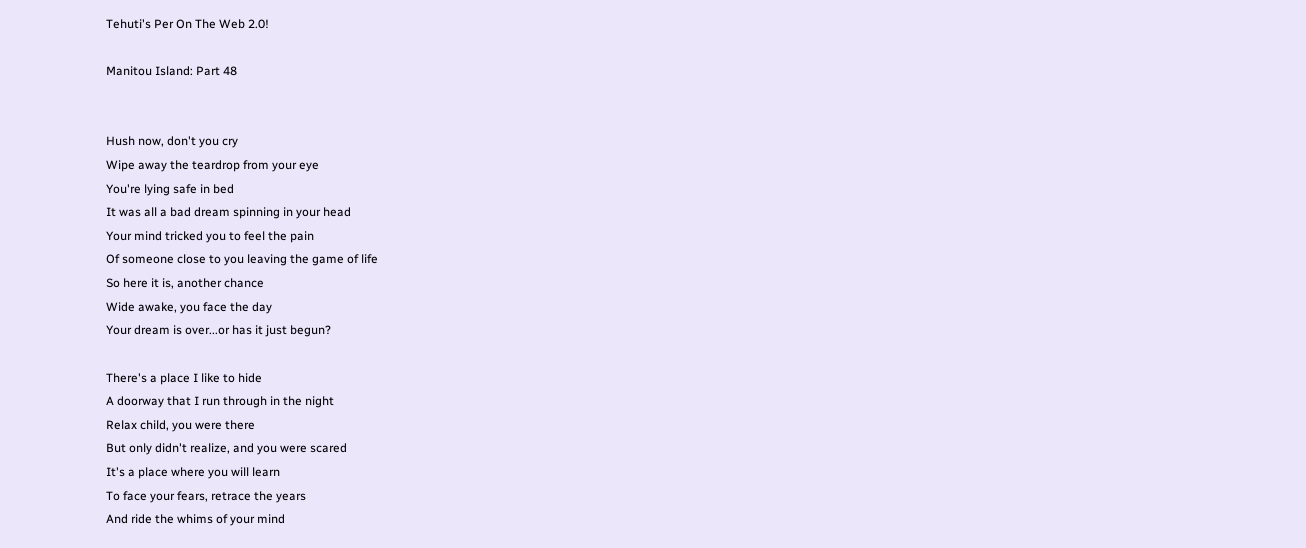Tehuti's Per On The Web 2.0!

Manitou Island: Part 48


Hush now, don't you cry
Wipe away the teardrop from your eye
You're lying safe in bed
It was all a bad dream spinning in your head
Your mind tricked you to feel the pain
Of someone close to you leaving the game of life
So here it is, another chance
Wide awake, you face the day
Your dream is over...or has it just begun?

There's a place I like to hide
A doorway that I run through in the night
Relax child, you were there
But only didn't realize, and you were scared
It's a place where you will learn
To face your fears, retrace the years
And ride the whims of your mind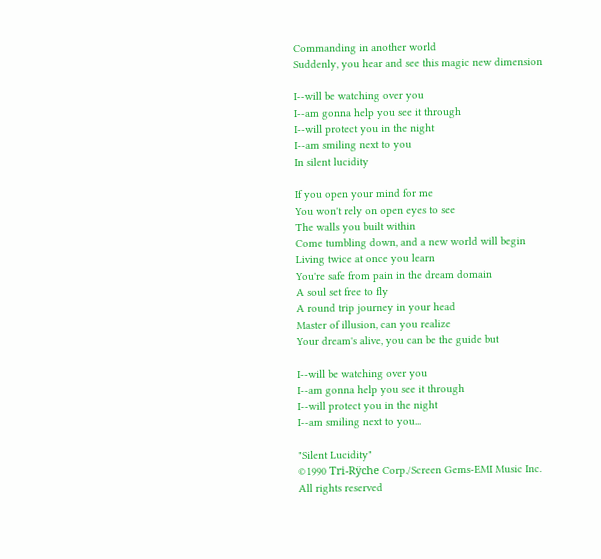Commanding in another world
Suddenly, you hear and see this magic new dimension

I--will be watching over you
I--am gonna help you see it through
I--will protect you in the night
I--am smiling next to you
In silent lucidity

If you open your mind for me
You won't rely on open eyes to see
The walls you built within
Come tumbling down, and a new world will begin
Living twice at once you learn
You're safe from pain in the dream domain
A soul set free to fly
A round trip journey in your head
Master of illusion, can you realize
Your dream's alive, you can be the guide but

I--will be watching over you
I--am gonna help you see it through
I--will protect you in the night
I--am smiling next to you...

"Silent Lucidity"
©1990 Tri-Rÿche Corp./Screen Gems-EMI Music Inc.
All rights reserved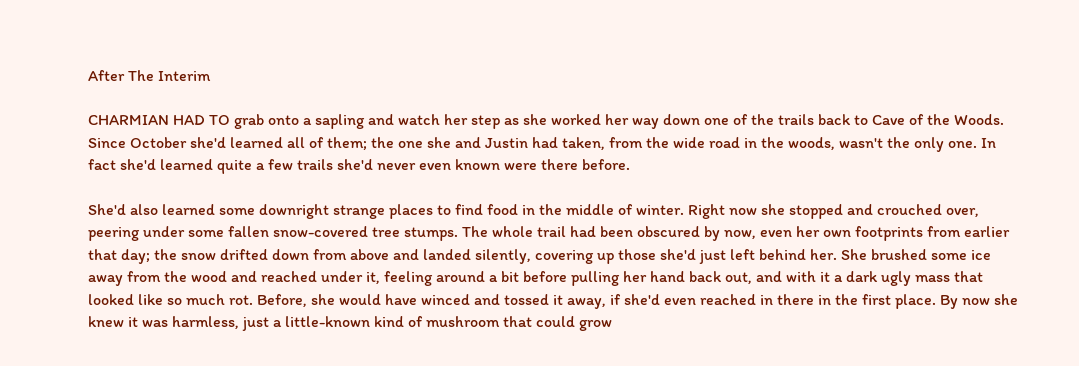After The Interim

CHARMIAN HAD TO grab onto a sapling and watch her step as she worked her way down one of the trails back to Cave of the Woods. Since October she'd learned all of them; the one she and Justin had taken, from the wide road in the woods, wasn't the only one. In fact she'd learned quite a few trails she'd never even known were there before.

She'd also learned some downright strange places to find food in the middle of winter. Right now she stopped and crouched over, peering under some fallen snow-covered tree stumps. The whole trail had been obscured by now, even her own footprints from earlier that day; the snow drifted down from above and landed silently, covering up those she'd just left behind her. She brushed some ice away from the wood and reached under it, feeling around a bit before pulling her hand back out, and with it a dark ugly mass that looked like so much rot. Before, she would have winced and tossed it away, if she'd even reached in there in the first place. By now she knew it was harmless, just a little-known kind of mushroom that could grow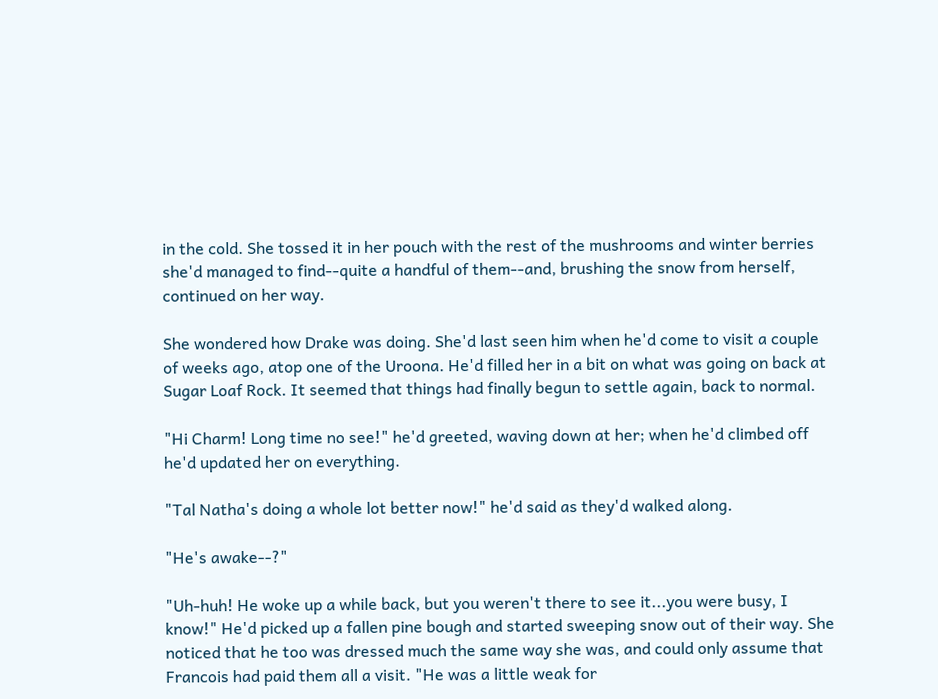in the cold. She tossed it in her pouch with the rest of the mushrooms and winter berries she'd managed to find--quite a handful of them--and, brushing the snow from herself, continued on her way.

She wondered how Drake was doing. She'd last seen him when he'd come to visit a couple of weeks ago, atop one of the Uroona. He'd filled her in a bit on what was going on back at Sugar Loaf Rock. It seemed that things had finally begun to settle again, back to normal.

"Hi Charm! Long time no see!" he'd greeted, waving down at her; when he'd climbed off he'd updated her on everything.

"Tal Natha's doing a whole lot better now!" he'd said as they'd walked along.

"He's awake--?"

"Uh-huh! He woke up a while back, but you weren't there to see it...you were busy, I know!" He'd picked up a fallen pine bough and started sweeping snow out of their way. She noticed that he too was dressed much the same way she was, and could only assume that Francois had paid them all a visit. "He was a little weak for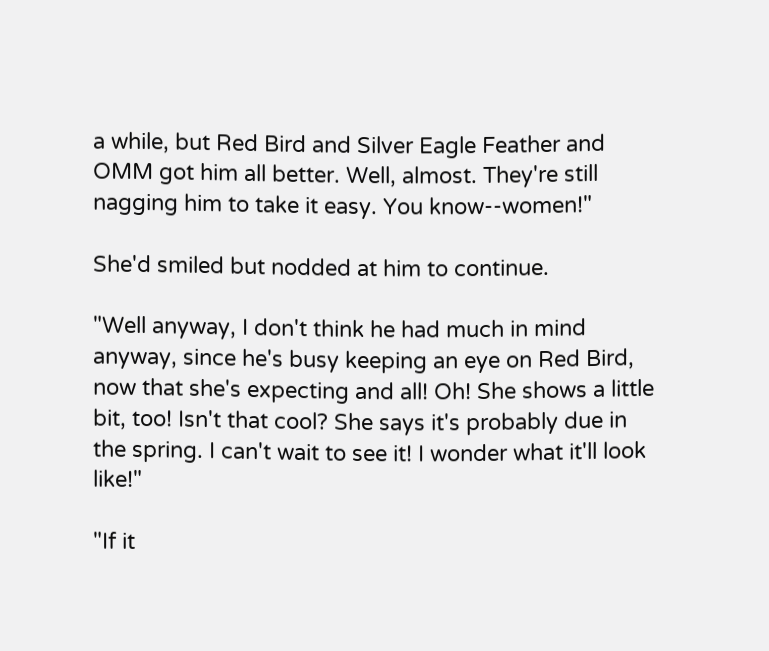a while, but Red Bird and Silver Eagle Feather and OMM got him all better. Well, almost. They're still nagging him to take it easy. You know--women!"

She'd smiled but nodded at him to continue.

"Well anyway, I don't think he had much in mind anyway, since he's busy keeping an eye on Red Bird, now that she's expecting and all! Oh! She shows a little bit, too! Isn't that cool? She says it's probably due in the spring. I can't wait to see it! I wonder what it'll look like!"

"If it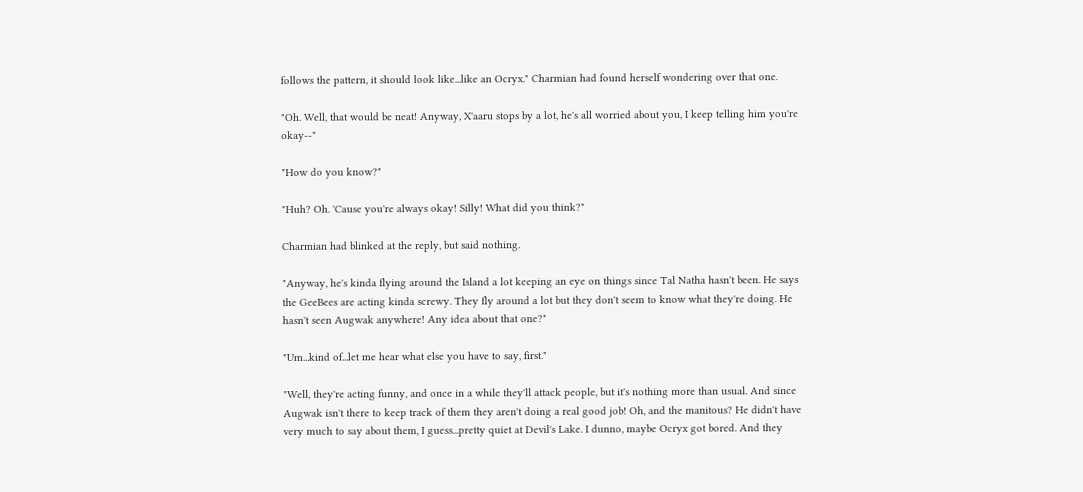follows the pattern, it should look like...like an Ocryx." Charmian had found herself wondering over that one.

"Oh. Well, that would be neat! Anyway, X'aaru stops by a lot, he's all worried about you, I keep telling him you're okay--"

"How do you know?"

"Huh? Oh. 'Cause you're always okay! Silly! What did you think?"

Charmian had blinked at the reply, but said nothing.

"Anyway, he's kinda flying around the Island a lot keeping an eye on things since Tal Natha hasn't been. He says the GeeBees are acting kinda screwy. They fly around a lot but they don't seem to know what they're doing. He hasn't seen Augwak anywhere! Any idea about that one?"

"Um...kind of...let me hear what else you have to say, first."

"Well, they're acting funny, and once in a while they'll attack people, but it's nothing more than usual. And since Augwak isn't there to keep track of them they aren't doing a real good job! Oh, and the manitous? He didn't have very much to say about them, I guess...pretty quiet at Devil's Lake. I dunno, maybe Ocryx got bored. And they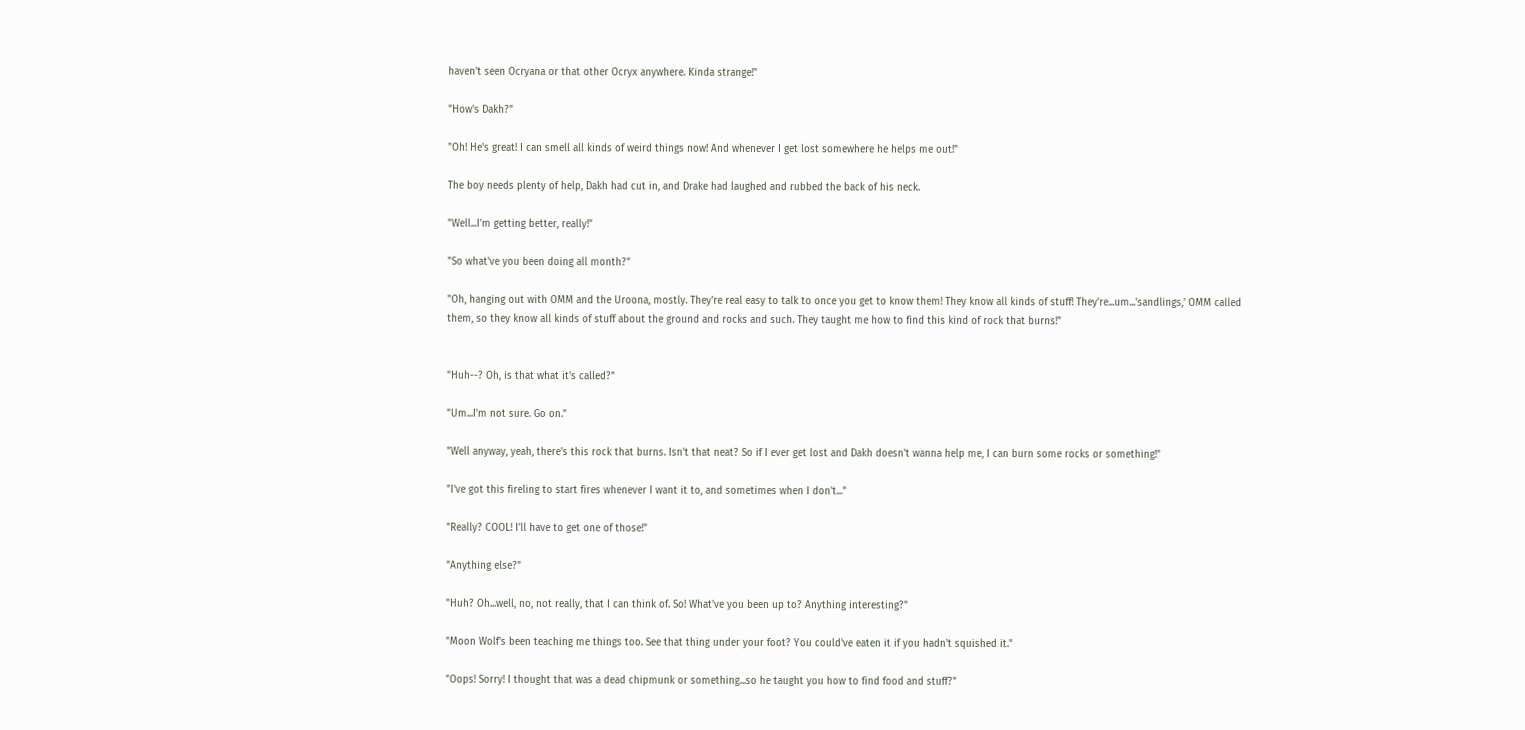haven't seen Ocryana or that other Ocryx anywhere. Kinda strange!"

"How's Dakh?"

"Oh! He's great! I can smell all kinds of weird things now! And whenever I get lost somewhere he helps me out!"

The boy needs plenty of help, Dakh had cut in, and Drake had laughed and rubbed the back of his neck.

"Well...I'm getting better, really!"

"So what've you been doing all month?"

"Oh, hanging out with OMM and the Uroona, mostly. They're real easy to talk to once you get to know them! They know all kinds of stuff! They're...um...'sandlings,' OMM called them, so they know all kinds of stuff about the ground and rocks and such. They taught me how to find this kind of rock that burns!"


"Huh--? Oh, is that what it's called?"

"Um...I'm not sure. Go on."

"Well anyway, yeah, there's this rock that burns. Isn't that neat? So if I ever get lost and Dakh doesn't wanna help me, I can burn some rocks or something!"

"I've got this fireling to start fires whenever I want it to, and sometimes when I don't..."

"Really? COOL! I'll have to get one of those!"

"Anything else?"

"Huh? Oh...well, no, not really, that I can think of. So! What've you been up to? Anything interesting?"

"Moon Wolf's been teaching me things too. See that thing under your foot? You could've eaten it if you hadn't squished it."

"Oops! Sorry! I thought that was a dead chipmunk or something...so he taught you how to find food and stuff?"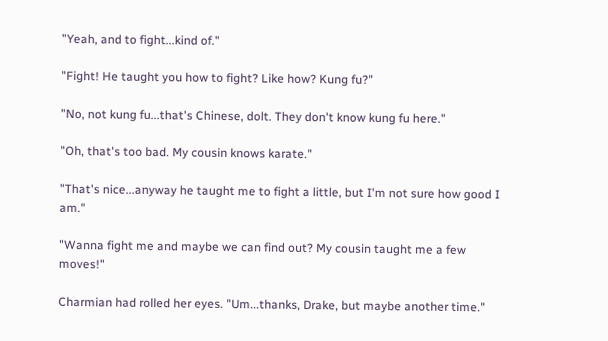"Yeah, and to fight...kind of."

"Fight! He taught you how to fight? Like how? Kung fu?"

"No, not kung fu...that's Chinese, dolt. They don't know kung fu here."

"Oh, that's too bad. My cousin knows karate."

"That's nice...anyway he taught me to fight a little, but I'm not sure how good I am."

"Wanna fight me and maybe we can find out? My cousin taught me a few moves!"

Charmian had rolled her eyes. "Um...thanks, Drake, but maybe another time."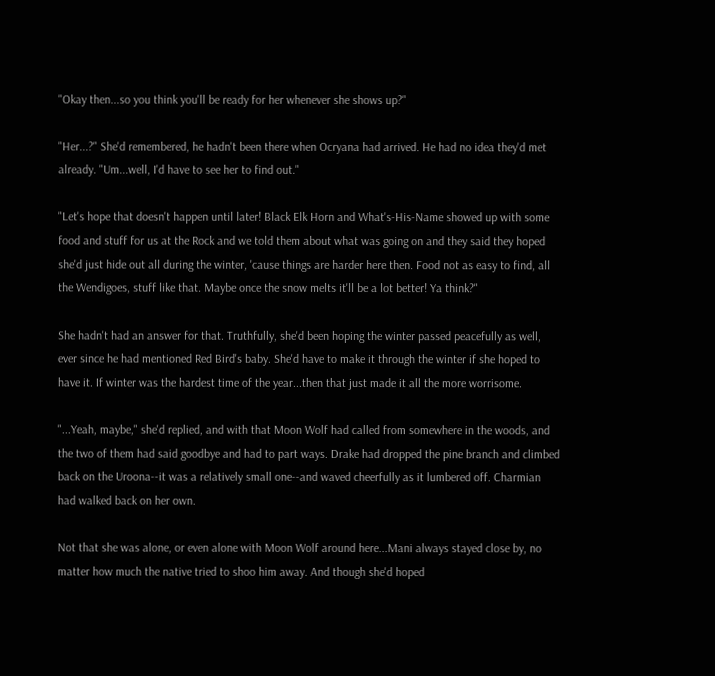"Okay then...so you think you'll be ready for her whenever she shows up?"

"Her...?" She'd remembered, he hadn't been there when Ocryana had arrived. He had no idea they'd met already. "Um...well, I'd have to see her to find out."

"Let's hope that doesn't happen until later! Black Elk Horn and What's-His-Name showed up with some food and stuff for us at the Rock and we told them about what was going on and they said they hoped she'd just hide out all during the winter, 'cause things are harder here then. Food not as easy to find, all the Wendigoes, stuff like that. Maybe once the snow melts it'll be a lot better! Ya think?"

She hadn't had an answer for that. Truthfully, she'd been hoping the winter passed peacefully as well, ever since he had mentioned Red Bird's baby. She'd have to make it through the winter if she hoped to have it. If winter was the hardest time of the year...then that just made it all the more worrisome.

"...Yeah, maybe," she'd replied, and with that Moon Wolf had called from somewhere in the woods, and the two of them had said goodbye and had to part ways. Drake had dropped the pine branch and climbed back on the Uroona--it was a relatively small one--and waved cheerfully as it lumbered off. Charmian had walked back on her own.

Not that she was alone, or even alone with Moon Wolf around here...Mani always stayed close by, no matter how much the native tried to shoo him away. And though she'd hoped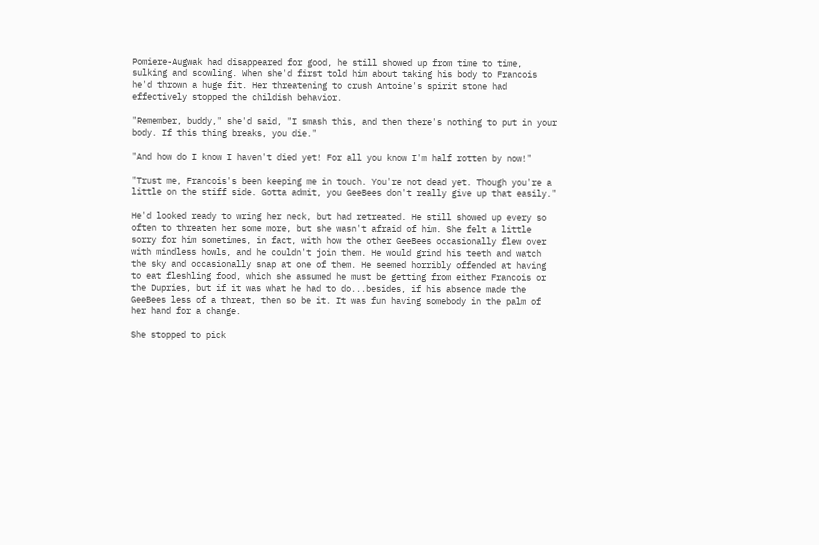Pomiere-Augwak had disappeared for good, he still showed up from time to time, sulking and scowling. When she'd first told him about taking his body to Francois he'd thrown a huge fit. Her threatening to crush Antoine's spirit stone had effectively stopped the childish behavior.

"Remember, buddy," she'd said, "I smash this, and then there's nothing to put in your body. If this thing breaks, you die."

"And how do I know I haven't died yet! For all you know I'm half rotten by now!"

"Trust me, Francois's been keeping me in touch. You're not dead yet. Though you're a little on the stiff side. Gotta admit, you GeeBees don't really give up that easily."

He'd looked ready to wring her neck, but had retreated. He still showed up every so often to threaten her some more, but she wasn't afraid of him. She felt a little sorry for him sometimes, in fact, with how the other GeeBees occasionally flew over with mindless howls, and he couldn't join them. He would grind his teeth and watch the sky and occasionally snap at one of them. He seemed horribly offended at having to eat fleshling food, which she assumed he must be getting from either Francois or the Dupries, but if it was what he had to do...besides, if his absence made the GeeBees less of a threat, then so be it. It was fun having somebody in the palm of her hand for a change.

She stopped to pick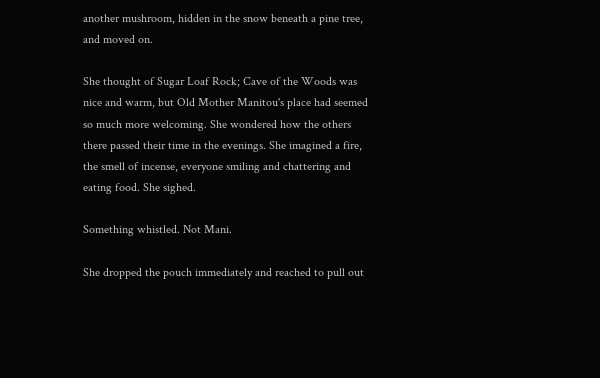another mushroom, hidden in the snow beneath a pine tree, and moved on.

She thought of Sugar Loaf Rock; Cave of the Woods was nice and warm, but Old Mother Manitou's place had seemed so much more welcoming. She wondered how the others there passed their time in the evenings. She imagined a fire, the smell of incense, everyone smiling and chattering and eating food. She sighed.

Something whistled. Not Mani.

She dropped the pouch immediately and reached to pull out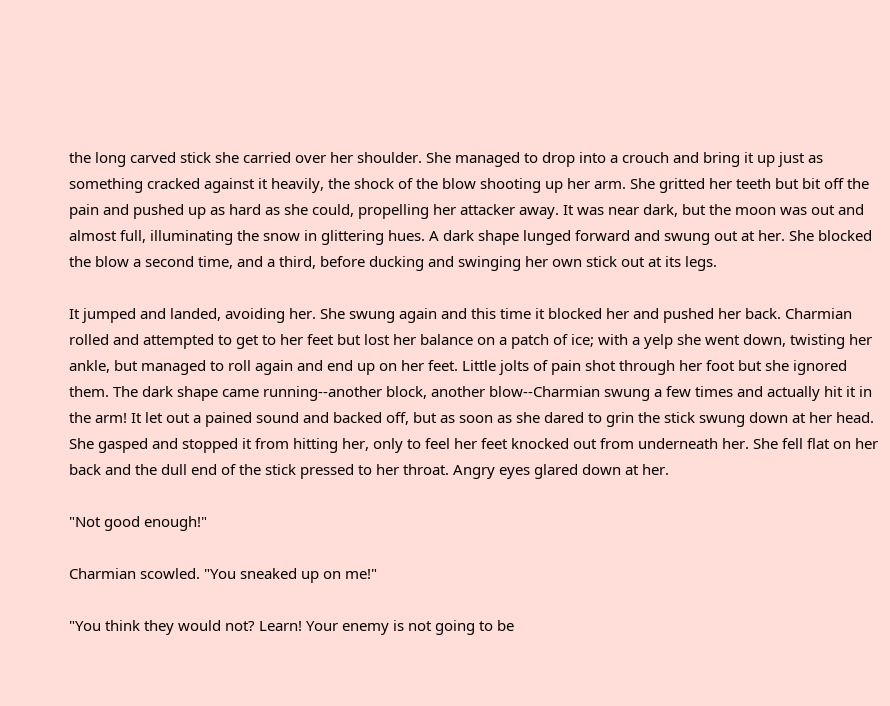the long carved stick she carried over her shoulder. She managed to drop into a crouch and bring it up just as something cracked against it heavily, the shock of the blow shooting up her arm. She gritted her teeth but bit off the pain and pushed up as hard as she could, propelling her attacker away. It was near dark, but the moon was out and almost full, illuminating the snow in glittering hues. A dark shape lunged forward and swung out at her. She blocked the blow a second time, and a third, before ducking and swinging her own stick out at its legs.

It jumped and landed, avoiding her. She swung again and this time it blocked her and pushed her back. Charmian rolled and attempted to get to her feet but lost her balance on a patch of ice; with a yelp she went down, twisting her ankle, but managed to roll again and end up on her feet. Little jolts of pain shot through her foot but she ignored them. The dark shape came running--another block, another blow--Charmian swung a few times and actually hit it in the arm! It let out a pained sound and backed off, but as soon as she dared to grin the stick swung down at her head. She gasped and stopped it from hitting her, only to feel her feet knocked out from underneath her. She fell flat on her back and the dull end of the stick pressed to her throat. Angry eyes glared down at her.

"Not good enough!"

Charmian scowled. "You sneaked up on me!"

"You think they would not? Learn! Your enemy is not going to be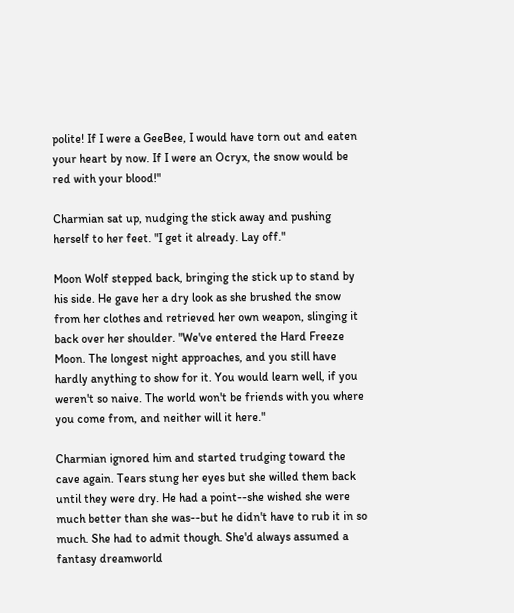polite! If I were a GeeBee, I would have torn out and eaten your heart by now. If I were an Ocryx, the snow would be red with your blood!"

Charmian sat up, nudging the stick away and pushing herself to her feet. "I get it already. Lay off."

Moon Wolf stepped back, bringing the stick up to stand by his side. He gave her a dry look as she brushed the snow from her clothes and retrieved her own weapon, slinging it back over her shoulder. "We've entered the Hard Freeze Moon. The longest night approaches, and you still have hardly anything to show for it. You would learn well, if you weren't so naive. The world won't be friends with you where you come from, and neither will it here."

Charmian ignored him and started trudging toward the cave again. Tears stung her eyes but she willed them back until they were dry. He had a point--she wished she were much better than she was--but he didn't have to rub it in so much. She had to admit though. She'd always assumed a fantasy dreamworld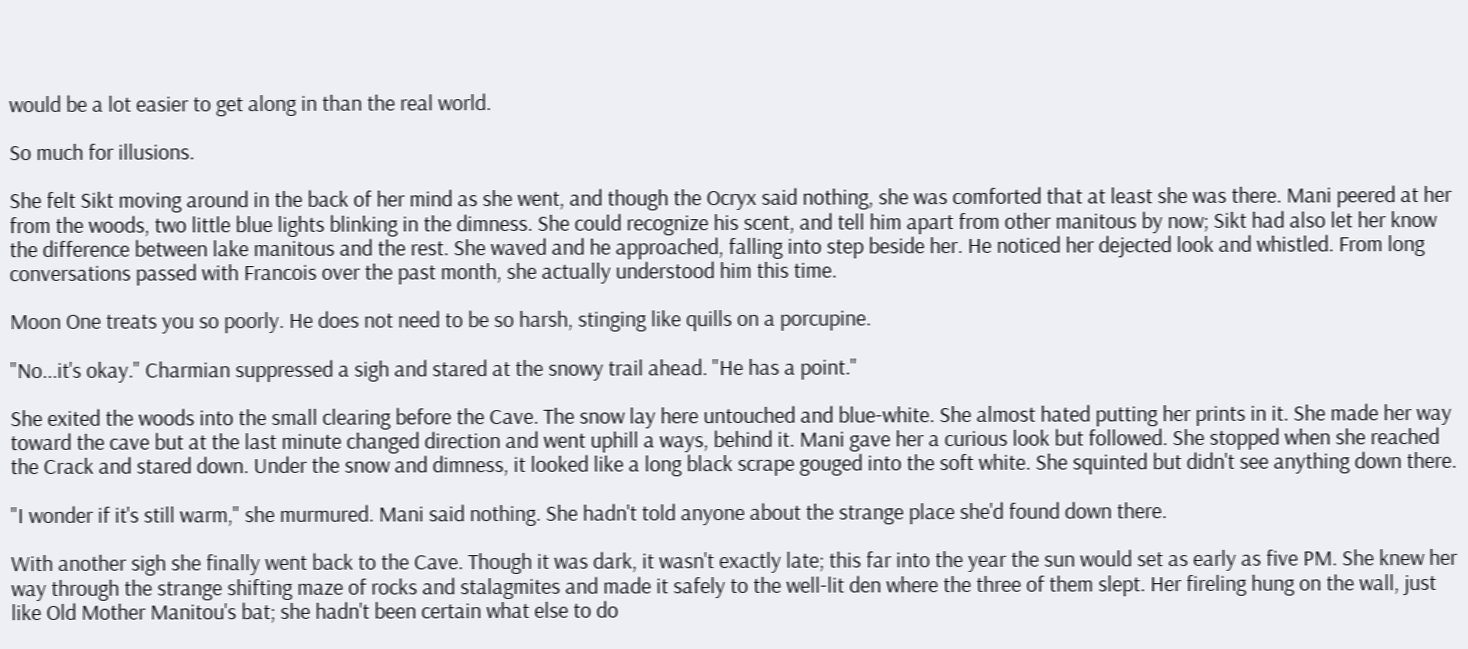would be a lot easier to get along in than the real world.

So much for illusions.

She felt Sikt moving around in the back of her mind as she went, and though the Ocryx said nothing, she was comforted that at least she was there. Mani peered at her from the woods, two little blue lights blinking in the dimness. She could recognize his scent, and tell him apart from other manitous by now; Sikt had also let her know the difference between lake manitous and the rest. She waved and he approached, falling into step beside her. He noticed her dejected look and whistled. From long conversations passed with Francois over the past month, she actually understood him this time.

Moon One treats you so poorly. He does not need to be so harsh, stinging like quills on a porcupine.

"No...it's okay." Charmian suppressed a sigh and stared at the snowy trail ahead. "He has a point."

She exited the woods into the small clearing before the Cave. The snow lay here untouched and blue-white. She almost hated putting her prints in it. She made her way toward the cave but at the last minute changed direction and went uphill a ways, behind it. Mani gave her a curious look but followed. She stopped when she reached the Crack and stared down. Under the snow and dimness, it looked like a long black scrape gouged into the soft white. She squinted but didn't see anything down there.

"I wonder if it's still warm," she murmured. Mani said nothing. She hadn't told anyone about the strange place she'd found down there.

With another sigh she finally went back to the Cave. Though it was dark, it wasn't exactly late; this far into the year the sun would set as early as five PM. She knew her way through the strange shifting maze of rocks and stalagmites and made it safely to the well-lit den where the three of them slept. Her fireling hung on the wall, just like Old Mother Manitou's bat; she hadn't been certain what else to do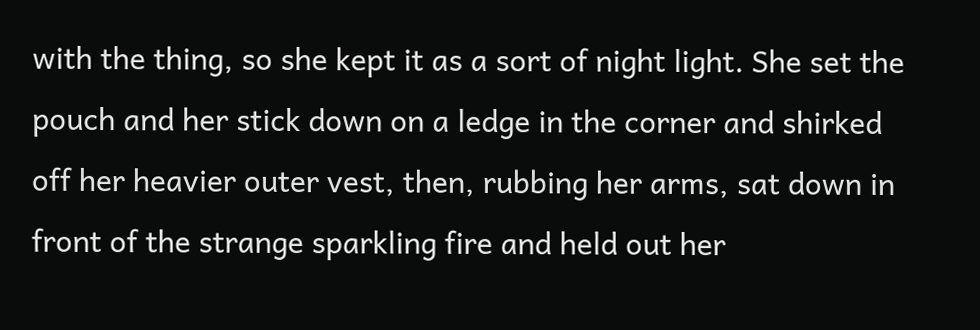with the thing, so she kept it as a sort of night light. She set the pouch and her stick down on a ledge in the corner and shirked off her heavier outer vest, then, rubbing her arms, sat down in front of the strange sparkling fire and held out her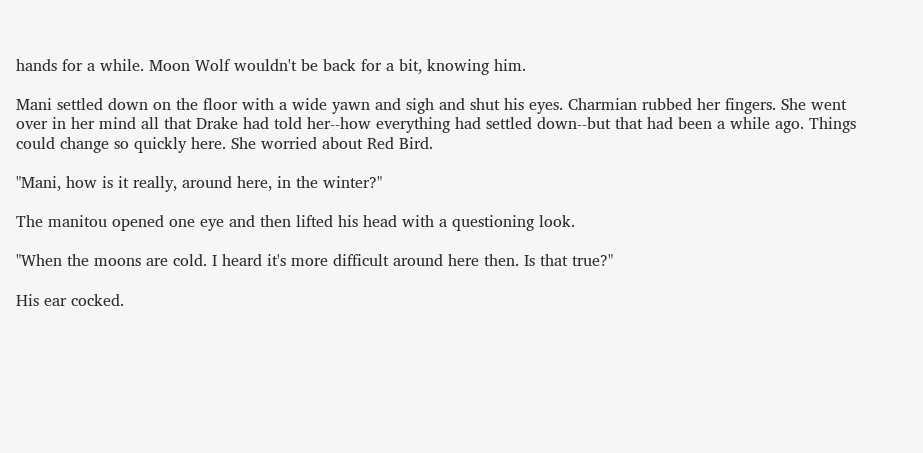hands for a while. Moon Wolf wouldn't be back for a bit, knowing him.

Mani settled down on the floor with a wide yawn and sigh and shut his eyes. Charmian rubbed her fingers. She went over in her mind all that Drake had told her--how everything had settled down--but that had been a while ago. Things could change so quickly here. She worried about Red Bird.

"Mani, how is it really, around here, in the winter?"

The manitou opened one eye and then lifted his head with a questioning look.

"When the moons are cold. I heard it's more difficult around here then. Is that true?"

His ear cocked.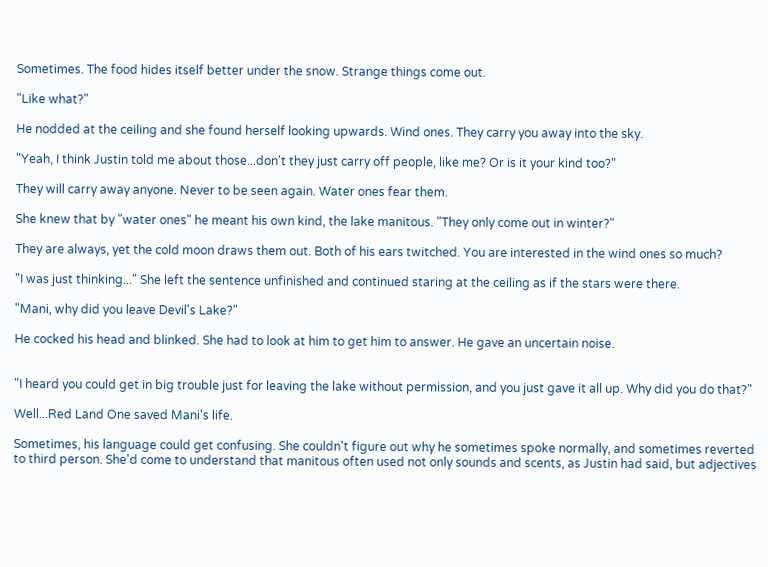Sometimes. The food hides itself better under the snow. Strange things come out.

"Like what?"

He nodded at the ceiling and she found herself looking upwards. Wind ones. They carry you away into the sky.

"Yeah, I think Justin told me about those...don't they just carry off people, like me? Or is it your kind too?"

They will carry away anyone. Never to be seen again. Water ones fear them.

She knew that by "water ones" he meant his own kind, the lake manitous. "They only come out in winter?"

They are always, yet the cold moon draws them out. Both of his ears twitched. You are interested in the wind ones so much?

"I was just thinking..." She left the sentence unfinished and continued staring at the ceiling as if the stars were there.

"Mani, why did you leave Devil's Lake?"

He cocked his head and blinked. She had to look at him to get him to answer. He gave an uncertain noise.


"I heard you could get in big trouble just for leaving the lake without permission, and you just gave it all up. Why did you do that?"

Well...Red Land One saved Mani's life.

Sometimes, his language could get confusing. She couldn't figure out why he sometimes spoke normally, and sometimes reverted to third person. She'd come to understand that manitous often used not only sounds and scents, as Justin had said, but adjectives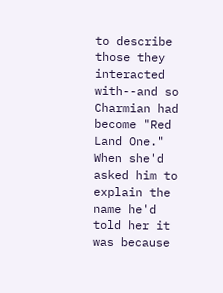to describe those they interacted with--and so Charmian had become "Red Land One." When she'd asked him to explain the name he'd told her it was because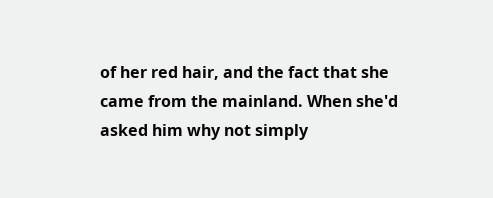of her red hair, and the fact that she came from the mainland. When she'd asked him why not simply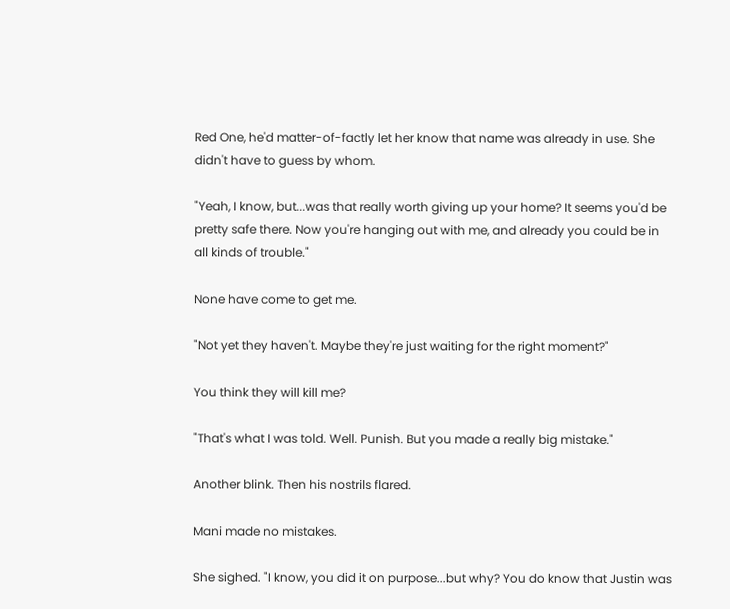Red One, he'd matter-of-factly let her know that name was already in use. She didn't have to guess by whom.

"Yeah, I know, but...was that really worth giving up your home? It seems you'd be pretty safe there. Now you're hanging out with me, and already you could be in all kinds of trouble."

None have come to get me.

"Not yet they haven't. Maybe they're just waiting for the right moment?"

You think they will kill me?

"That's what I was told. Well. Punish. But you made a really big mistake."

Another blink. Then his nostrils flared.

Mani made no mistakes.

She sighed. "I know, you did it on purpose...but why? You do know that Justin was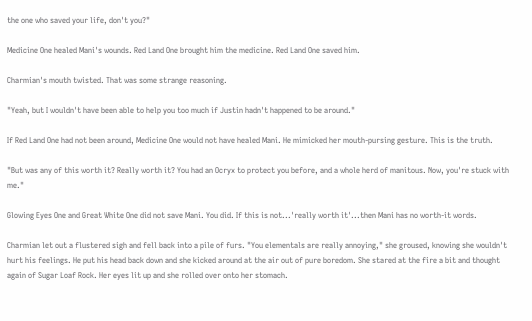the one who saved your life, don't you?"

Medicine One healed Mani's wounds. Red Land One brought him the medicine. Red Land One saved him.

Charmian's mouth twisted. That was some strange reasoning.

"Yeah, but I wouldn't have been able to help you too much if Justin hadn't happened to be around."

If Red Land One had not been around, Medicine One would not have healed Mani. He mimicked her mouth-pursing gesture. This is the truth.

"But was any of this worth it? Really worth it? You had an Ocryx to protect you before, and a whole herd of manitous. Now, you're stuck with me."

Glowing Eyes One and Great White One did not save Mani. You did. If this is not...'really worth it'...then Mani has no worth-it words.

Charmian let out a flustered sigh and fell back into a pile of furs. "You elementals are really annoying," she groused, knowing she wouldn't hurt his feelings. He put his head back down and she kicked around at the air out of pure boredom. She stared at the fire a bit and thought again of Sugar Loaf Rock. Her eyes lit up and she rolled over onto her stomach.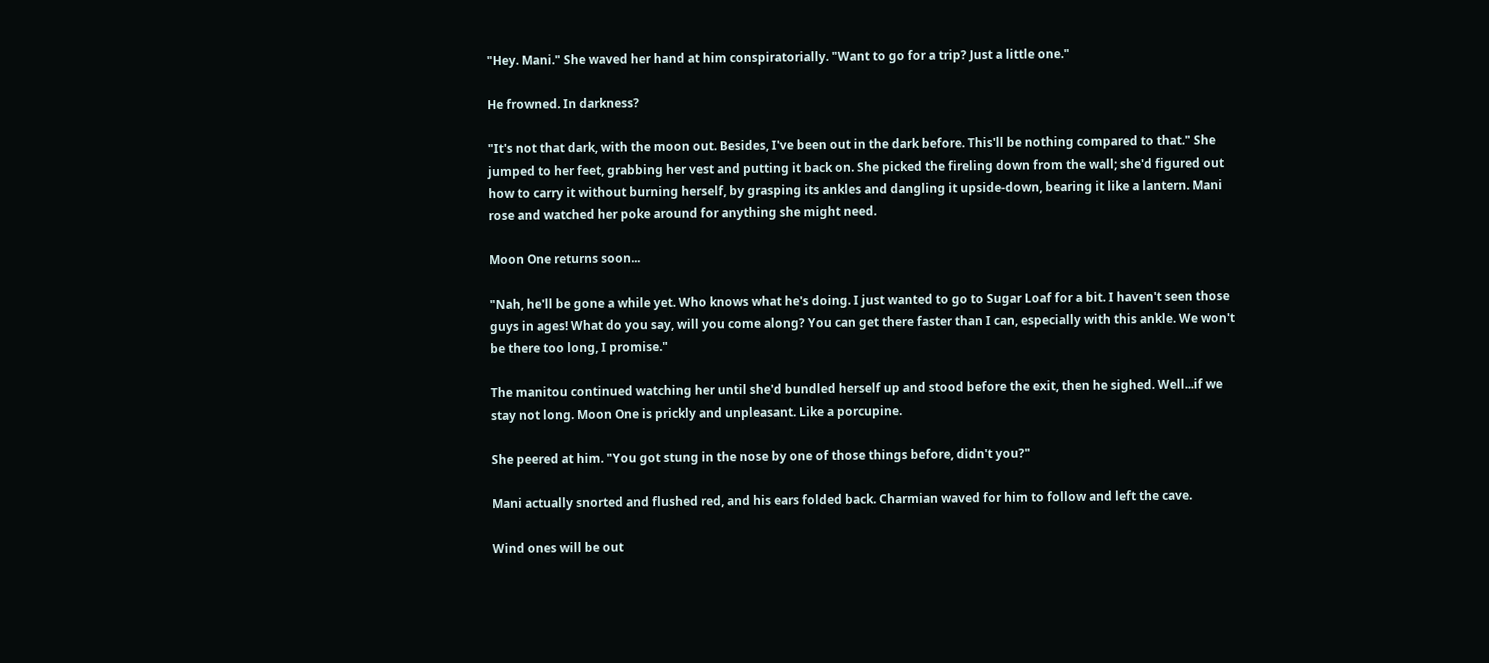"Hey. Mani." She waved her hand at him conspiratorially. "Want to go for a trip? Just a little one."

He frowned. In darkness?

"It's not that dark, with the moon out. Besides, I've been out in the dark before. This'll be nothing compared to that." She jumped to her feet, grabbing her vest and putting it back on. She picked the fireling down from the wall; she'd figured out how to carry it without burning herself, by grasping its ankles and dangling it upside-down, bearing it like a lantern. Mani rose and watched her poke around for anything she might need.

Moon One returns soon...

"Nah, he'll be gone a while yet. Who knows what he's doing. I just wanted to go to Sugar Loaf for a bit. I haven't seen those guys in ages! What do you say, will you come along? You can get there faster than I can, especially with this ankle. We won't be there too long, I promise."

The manitou continued watching her until she'd bundled herself up and stood before the exit, then he sighed. Well...if we stay not long. Moon One is prickly and unpleasant. Like a porcupine.

She peered at him. "You got stung in the nose by one of those things before, didn't you?"

Mani actually snorted and flushed red, and his ears folded back. Charmian waved for him to follow and left the cave.

Wind ones will be out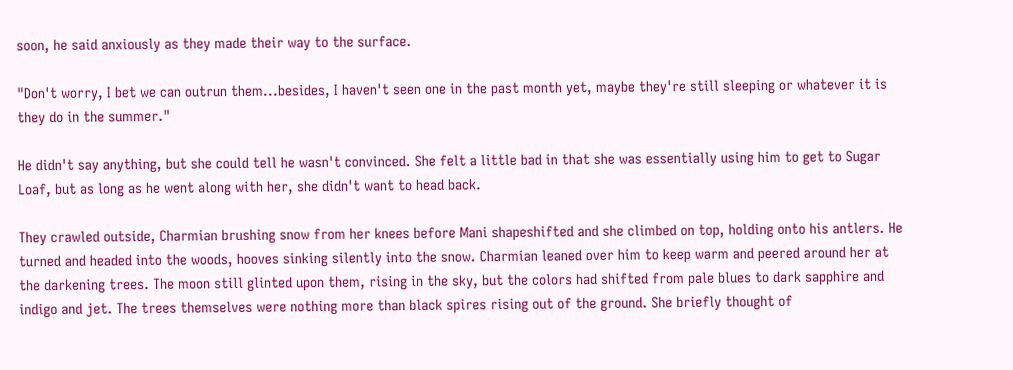soon, he said anxiously as they made their way to the surface.

"Don't worry, I bet we can outrun them...besides, I haven't seen one in the past month yet, maybe they're still sleeping or whatever it is they do in the summer."

He didn't say anything, but she could tell he wasn't convinced. She felt a little bad in that she was essentially using him to get to Sugar Loaf, but as long as he went along with her, she didn't want to head back.

They crawled outside, Charmian brushing snow from her knees before Mani shapeshifted and she climbed on top, holding onto his antlers. He turned and headed into the woods, hooves sinking silently into the snow. Charmian leaned over him to keep warm and peered around her at the darkening trees. The moon still glinted upon them, rising in the sky, but the colors had shifted from pale blues to dark sapphire and indigo and jet. The trees themselves were nothing more than black spires rising out of the ground. She briefly thought of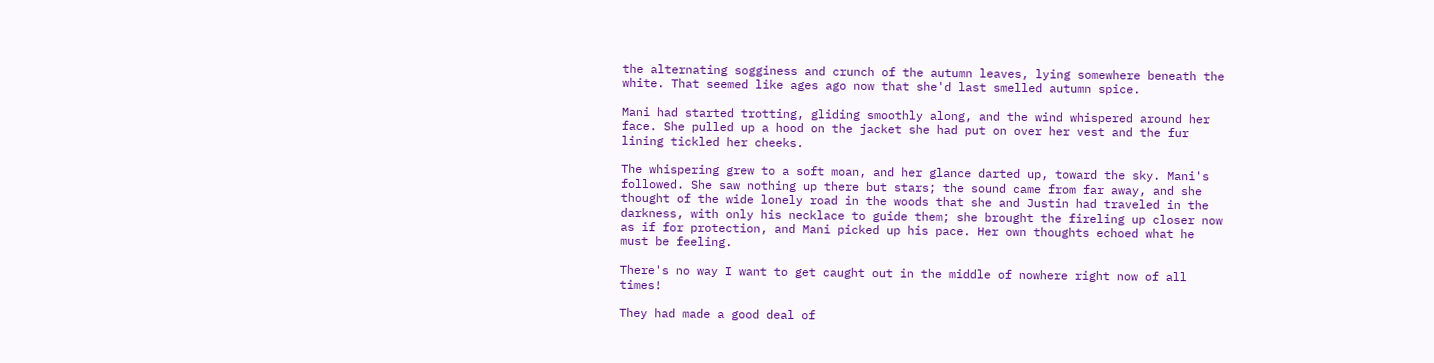the alternating sogginess and crunch of the autumn leaves, lying somewhere beneath the white. That seemed like ages ago now that she'd last smelled autumn spice.

Mani had started trotting, gliding smoothly along, and the wind whispered around her face. She pulled up a hood on the jacket she had put on over her vest and the fur lining tickled her cheeks.

The whispering grew to a soft moan, and her glance darted up, toward the sky. Mani's followed. She saw nothing up there but stars; the sound came from far away, and she thought of the wide lonely road in the woods that she and Justin had traveled in the darkness, with only his necklace to guide them; she brought the fireling up closer now as if for protection, and Mani picked up his pace. Her own thoughts echoed what he must be feeling.

There's no way I want to get caught out in the middle of nowhere right now of all times!

They had made a good deal of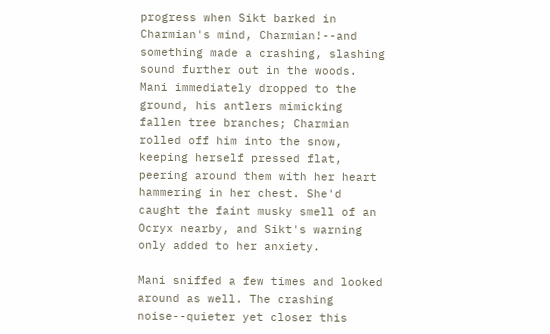progress when Sikt barked in Charmian's mind, Charmian!--and something made a crashing, slashing sound further out in the woods. Mani immediately dropped to the ground, his antlers mimicking fallen tree branches; Charmian rolled off him into the snow, keeping herself pressed flat, peering around them with her heart hammering in her chest. She'd caught the faint musky smell of an Ocryx nearby, and Sikt's warning only added to her anxiety.

Mani sniffed a few times and looked around as well. The crashing noise--quieter yet closer this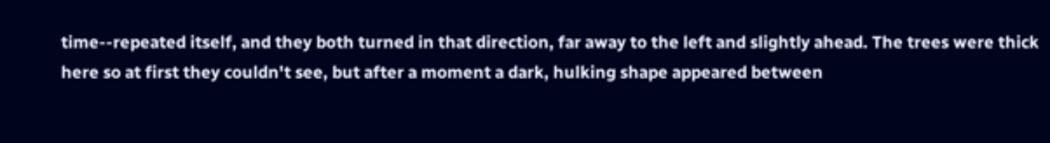time--repeated itself, and they both turned in that direction, far away to the left and slightly ahead. The trees were thick here so at first they couldn't see, but after a moment a dark, hulking shape appeared between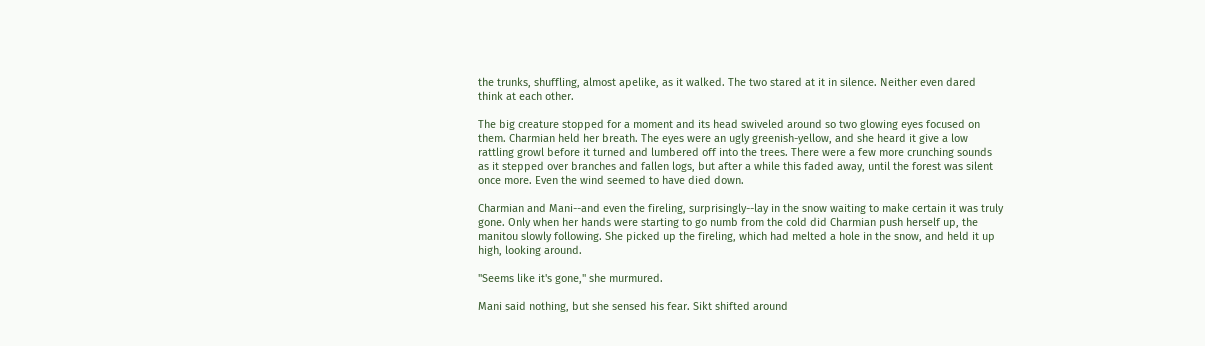the trunks, shuffling, almost apelike, as it walked. The two stared at it in silence. Neither even dared think at each other.

The big creature stopped for a moment and its head swiveled around so two glowing eyes focused on them. Charmian held her breath. The eyes were an ugly greenish-yellow, and she heard it give a low rattling growl before it turned and lumbered off into the trees. There were a few more crunching sounds as it stepped over branches and fallen logs, but after a while this faded away, until the forest was silent once more. Even the wind seemed to have died down.

Charmian and Mani--and even the fireling, surprisingly--lay in the snow waiting to make certain it was truly gone. Only when her hands were starting to go numb from the cold did Charmian push herself up, the manitou slowly following. She picked up the fireling, which had melted a hole in the snow, and held it up high, looking around.

"Seems like it's gone," she murmured.

Mani said nothing, but she sensed his fear. Sikt shifted around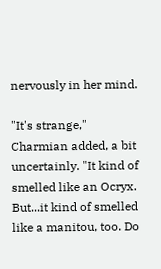nervously in her mind.

"It's strange," Charmian added, a bit uncertainly. "It kind of smelled like an Ocryx. But...it kind of smelled like a manitou, too. Do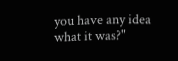you have any idea what it was?"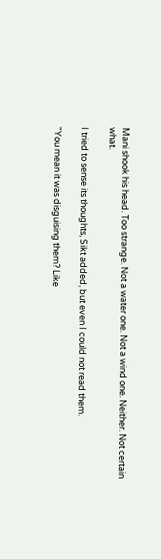Mani shook his head. Too strange. Not a water one. Not a wind one. Neither. Not certain what.

I tried to sense its thoughts, Sikt added, but even I could not read them.

"You mean it was disguising them? Like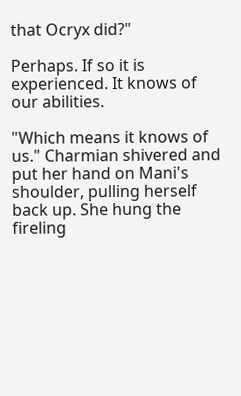that Ocryx did?"

Perhaps. If so it is experienced. It knows of our abilities.

"Which means it knows of us." Charmian shivered and put her hand on Mani's shoulder, pulling herself back up. She hung the fireling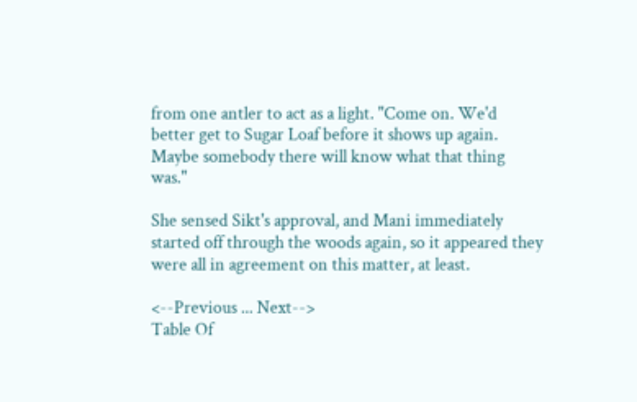from one antler to act as a light. "Come on. We'd better get to Sugar Loaf before it shows up again. Maybe somebody there will know what that thing was."

She sensed Sikt's approval, and Mani immediately started off through the woods again, so it appeared they were all in agreement on this matter, at least.

<--Previous ... Next-->
Table Of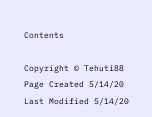Contents

Copyright © Tehuti88
Page Created 5/14/20
Last Modified 5/14/20